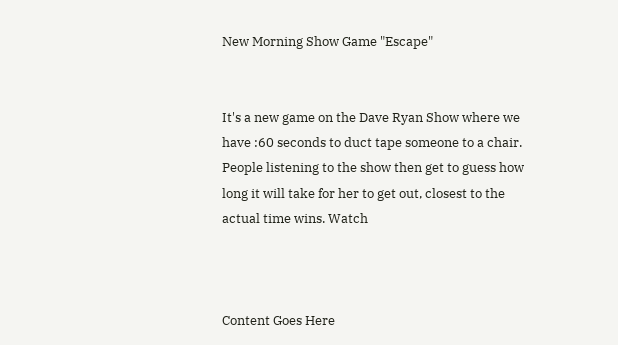New Morning Show Game "Escape"


It's a new game on the Dave Ryan Show where we have :60 seconds to duct tape someone to a chair. People listening to the show then get to guess how long it will take for her to get out, closest to the actual time wins. Watch



Content Goes Here